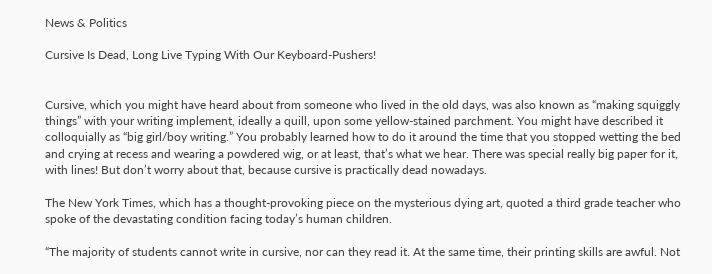News & Politics

Cursive Is Dead, Long Live Typing With Our Keyboard-Pushers!


Cursive, which you might have heard about from someone who lived in the old days, was also known as “making squiggly things” with your writing implement, ideally a quill, upon some yellow-stained parchment. You might have described it colloquially as “big girl/boy writing.” You probably learned how to do it around the time that you stopped wetting the bed and crying at recess and wearing a powdered wig, or at least, that’s what we hear. There was special really big paper for it, with lines! But don’t worry about that, because cursive is practically dead nowadays.

The New York Times, which has a thought-provoking piece on the mysterious dying art, quoted a third grade teacher who spoke of the devastating condition facing today’s human children.

“The majority of students cannot write in cursive, nor can they read it. At the same time, their printing skills are awful. Not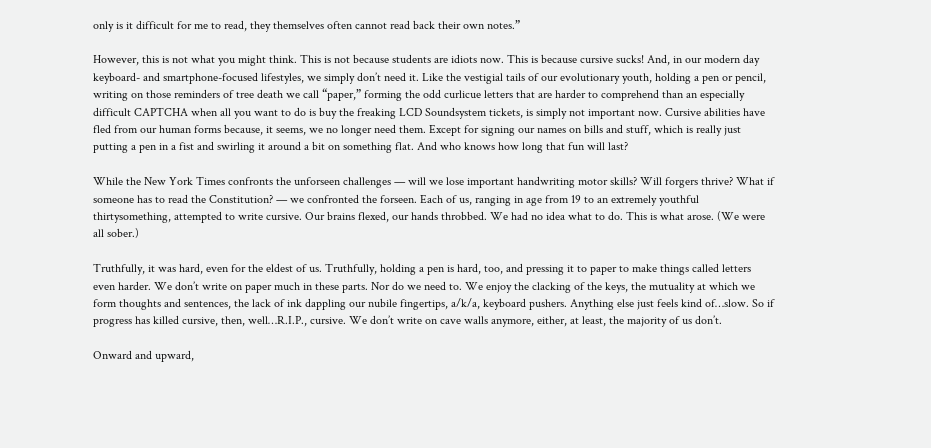only is it difficult for me to read, they themselves often cannot read back their own notes.”

However, this is not what you might think. This is not because students are idiots now. This is because cursive sucks! And, in our modern day keyboard- and smartphone-focused lifestyles, we simply don’t need it. Like the vestigial tails of our evolutionary youth, holding a pen or pencil, writing on those reminders of tree death we call “paper,” forming the odd curlicue letters that are harder to comprehend than an especially difficult CAPTCHA when all you want to do is buy the freaking LCD Soundsystem tickets, is simply not important now. Cursive abilities have fled from our human forms because, it seems, we no longer need them. Except for signing our names on bills and stuff, which is really just putting a pen in a fist and swirling it around a bit on something flat. And who knows how long that fun will last?

While the New York Times confronts the unforseen challenges — will we lose important handwriting motor skills? Will forgers thrive? What if someone has to read the Constitution? — we confronted the forseen. Each of us, ranging in age from 19 to an extremely youthful thirtysomething, attempted to write cursive. Our brains flexed, our hands throbbed. We had no idea what to do. This is what arose. (We were all sober.)

Truthfully, it was hard, even for the eldest of us. Truthfully, holding a pen is hard, too, and pressing it to paper to make things called letters even harder. We don’t write on paper much in these parts. Nor do we need to. We enjoy the clacking of the keys, the mutuality at which we form thoughts and sentences, the lack of ink dappling our nubile fingertips, a/k/a, keyboard pushers. Anything else just feels kind of…slow. So if progress has killed cursive, then, well…R.I.P., cursive. We don’t write on cave walls anymore, either, at least, the majority of us don’t.

Onward and upward,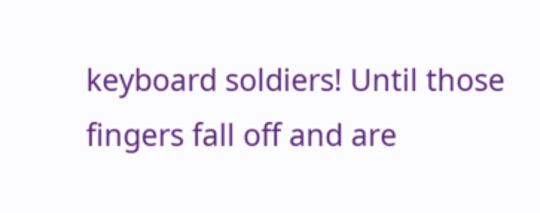keyboard soldiers! Until those fingers fall off and are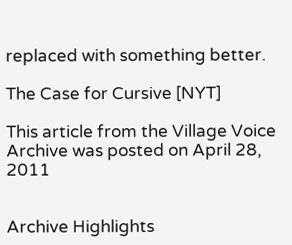replaced with something better.

The Case for Cursive [NYT]

This article from the Village Voice Archive was posted on April 28, 2011


Archive Highlights